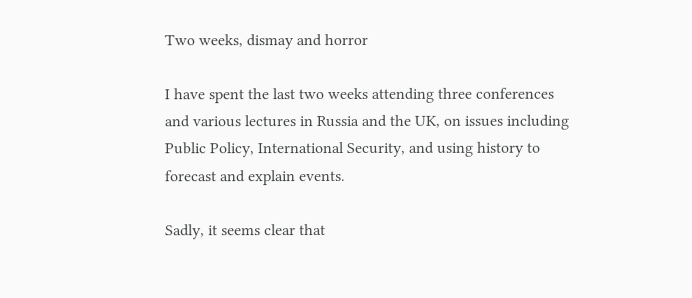Two weeks, dismay and horror

I have spent the last two weeks attending three conferences and various lectures in Russia and the UK, on issues including Public Policy, International Security, and using history to forecast and explain events.

Sadly, it seems clear that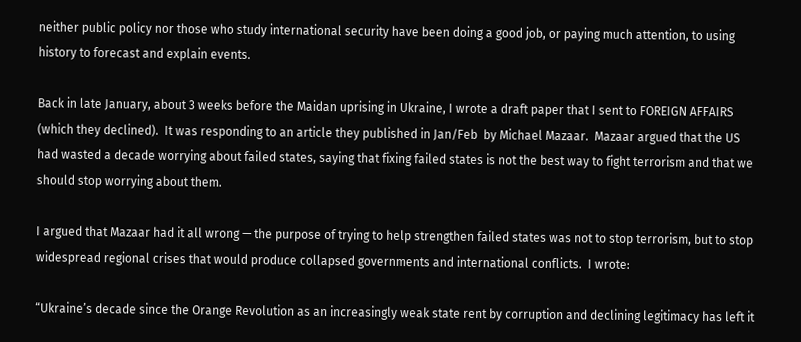neither public policy nor those who study international security have been doing a good job, or paying much attention, to using history to forecast and explain events.

Back in late January, about 3 weeks before the Maidan uprising in Ukraine, I wrote a draft paper that I sent to FOREIGN AFFAIRS (which they declined).  It was responding to an article they published in Jan/Feb  by Michael Mazaar.  Mazaar argued that the US had wasted a decade worrying about failed states, saying that fixing failed states is not the best way to fight terrorism and that we should stop worrying about them.

I argued that Mazaar had it all wrong — the purpose of trying to help strengthen failed states was not to stop terrorism, but to stop widespread regional crises that would produce collapsed governments and international conflicts.  I wrote:

“Ukraine’s decade since the Orange Revolution as an increasingly weak state rent by corruption and declining legitimacy has left it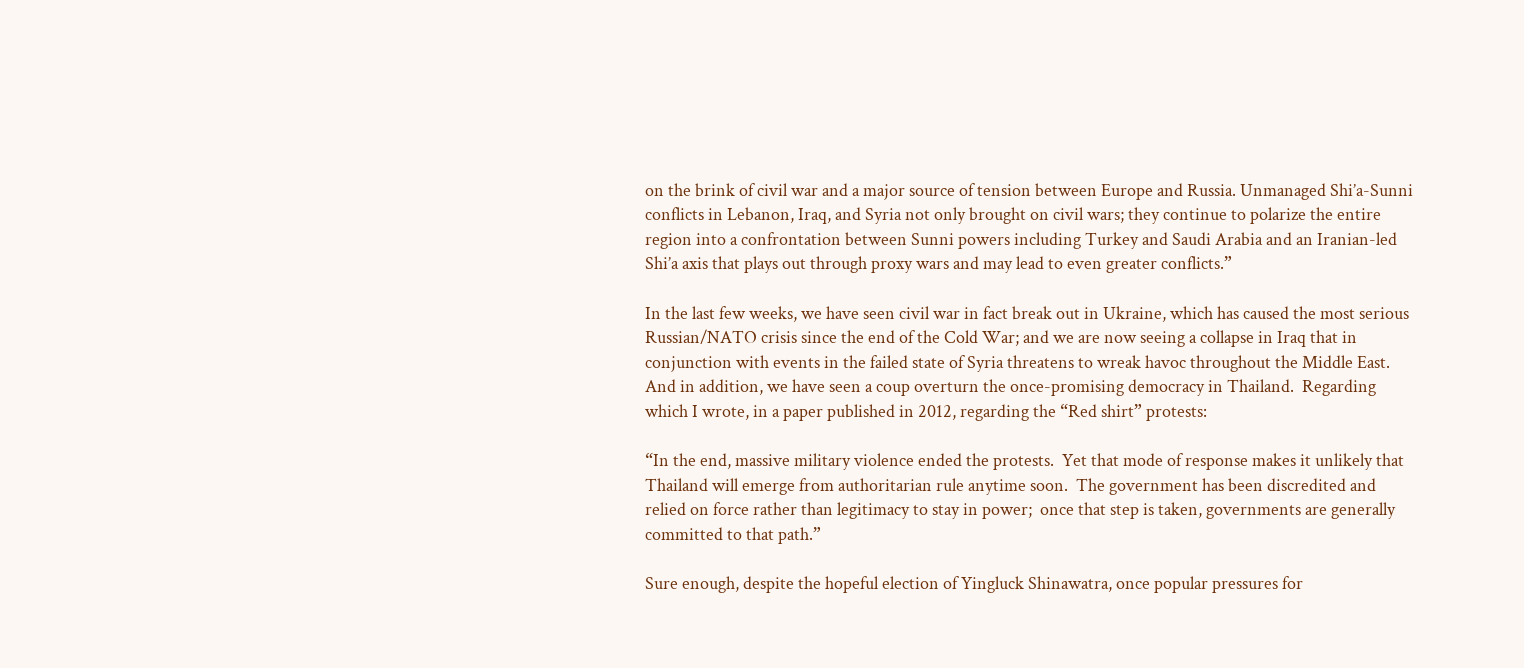on the brink of civil war and a major source of tension between Europe and Russia. Unmanaged Shi’a-Sunni conflicts in Lebanon, Iraq, and Syria not only brought on civil wars; they continue to polarize the entire region into a confrontation between Sunni powers including Turkey and Saudi Arabia and an Iranian-led Shi’a axis that plays out through proxy wars and may lead to even greater conflicts.”

In the last few weeks, we have seen civil war in fact break out in Ukraine, which has caused the most serious Russian/NATO crisis since the end of the Cold War; and we are now seeing a collapse in Iraq that in conjunction with events in the failed state of Syria threatens to wreak havoc throughout the Middle East.  And in addition, we have seen a coup overturn the once-promising democracy in Thailand.  Regarding which I wrote, in a paper published in 2012, regarding the “Red shirt” protests:

“In the end, massive military violence ended the protests.  Yet that mode of response makes it unlikely that Thailand will emerge from authoritarian rule anytime soon.  The government has been discredited and relied on force rather than legitimacy to stay in power;  once that step is taken, governments are generally committed to that path.”

Sure enough, despite the hopeful election of Yingluck Shinawatra, once popular pressures for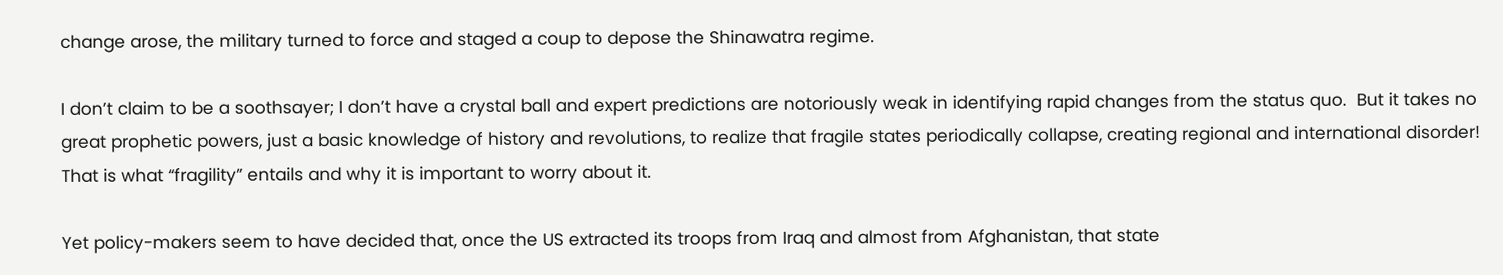change arose, the military turned to force and staged a coup to depose the Shinawatra regime.

I don’t claim to be a soothsayer; I don’t have a crystal ball and expert predictions are notoriously weak in identifying rapid changes from the status quo.  But it takes no great prophetic powers, just a basic knowledge of history and revolutions, to realize that fragile states periodically collapse, creating regional and international disorder!  That is what “fragility” entails and why it is important to worry about it.

Yet policy-makers seem to have decided that, once the US extracted its troops from Iraq and almost from Afghanistan, that state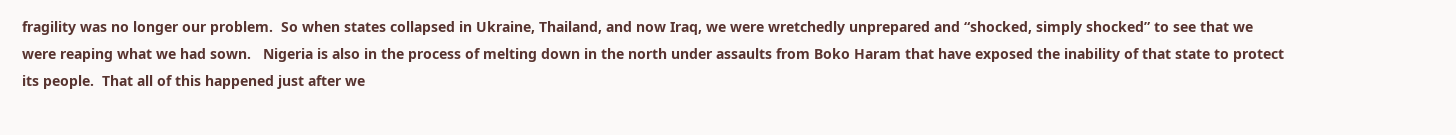fragility was no longer our problem.  So when states collapsed in Ukraine, Thailand, and now Iraq, we were wretchedly unprepared and “shocked, simply shocked” to see that we were reaping what we had sown.   Nigeria is also in the process of melting down in the north under assaults from Boko Haram that have exposed the inability of that state to protect its people.  That all of this happened just after we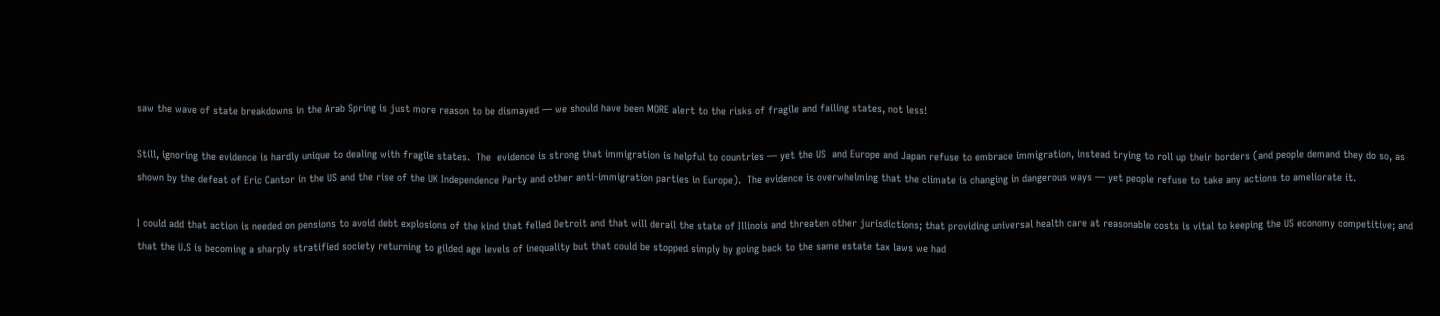saw the wave of state breakdowns in the Arab Spring is just more reason to be dismayed — we should have been MORE alert to the risks of fragile and failing states, not less!

Still, ignoring the evidence is hardly unique to dealing with fragile states.  The  evidence is strong that immigration is helpful to countries — yet the US  and Europe and Japan refuse to embrace immigration, instead trying to roll up their borders (and people demand they do so, as shown by the defeat of Eric Cantor in the US and the rise of the UK Independence Party and other anti-immigration parties in Europe).  The evidence is overwhelming that the climate is changing in dangerous ways — yet people refuse to take any actions to ameliorate it.

I could add that action is needed on pensions to avoid debt explosions of the kind that felled Detroit and that will derail the state of Illinois and threaten other jurisdictions; that providing universal health care at reasonable costs is vital to keeping the US economy competitive; and that the U.S is becoming a sharply stratified society returning to gilded age levels of inequality but that could be stopped simply by going back to the same estate tax laws we had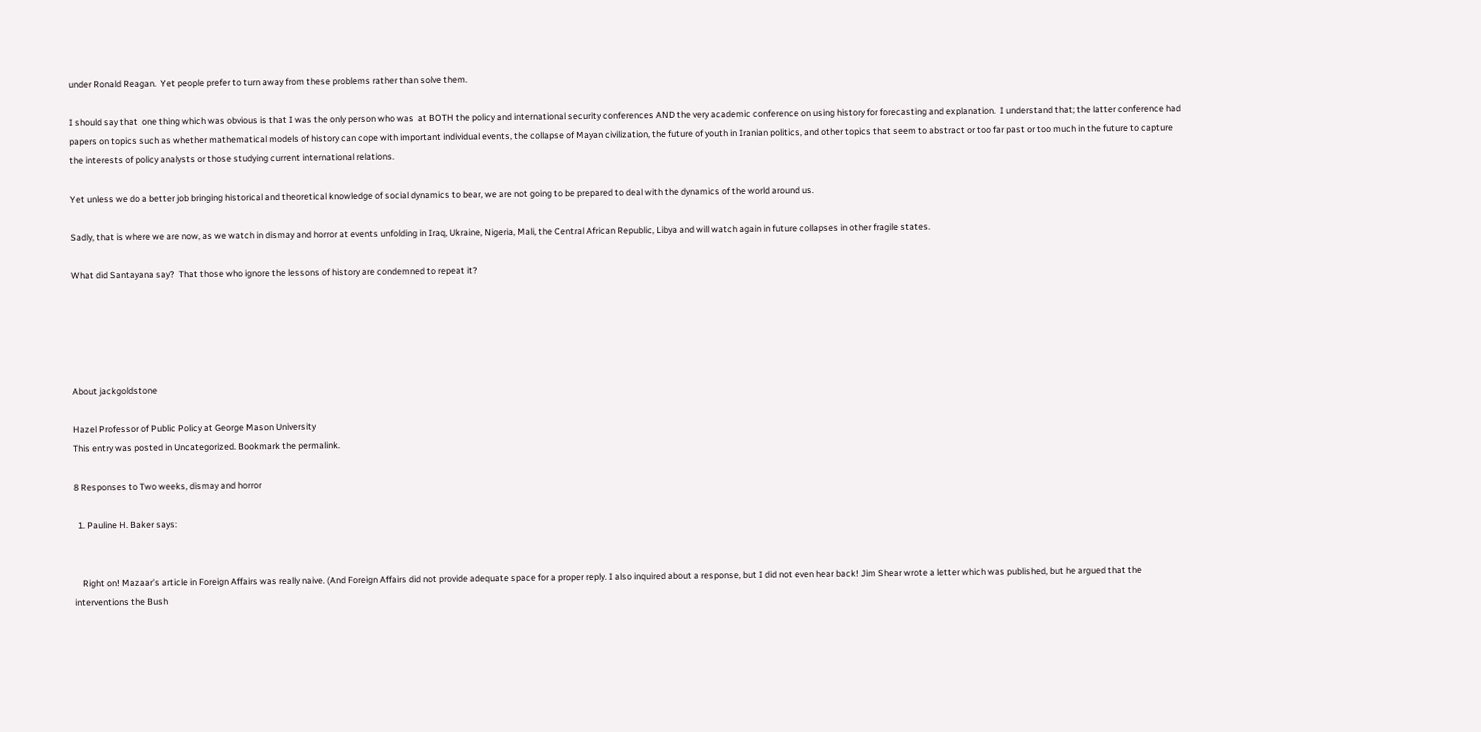under Ronald Reagan.  Yet people prefer to turn away from these problems rather than solve them.

I should say that  one thing which was obvious is that I was the only person who was  at BOTH the policy and international security conferences AND the very academic conference on using history for forecasting and explanation.  I understand that; the latter conference had  papers on topics such as whether mathematical models of history can cope with important individual events, the collapse of Mayan civilization, the future of youth in Iranian politics, and other topics that seem to abstract or too far past or too much in the future to capture the interests of policy analysts or those studying current international relations.

Yet unless we do a better job bringing historical and theoretical knowledge of social dynamics to bear, we are not going to be prepared to deal with the dynamics of the world around us.

Sadly, that is where we are now, as we watch in dismay and horror at events unfolding in Iraq, Ukraine, Nigeria, Mali, the Central African Republic, Libya and will watch again in future collapses in other fragile states.

What did Santayana say?  That those who ignore the lessons of history are condemned to repeat it?





About jackgoldstone

Hazel Professor of Public Policy at George Mason University
This entry was posted in Uncategorized. Bookmark the permalink.

8 Responses to Two weeks, dismay and horror

  1. Pauline H. Baker says:


    Right on! Mazaar’s article in Foreign Affairs was really naive. (And Foreign Affairs did not provide adequate space for a proper reply. I also inquired about a response, but I did not even hear back! Jim Shear wrote a letter which was published, but he argued that the interventions the Bush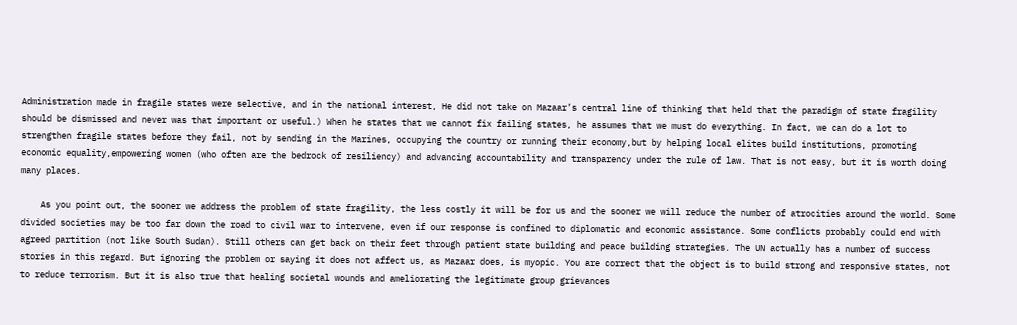Administration made in fragile states were selective, and in the national interest, He did not take on Mazaar’s central line of thinking that held that the paradigm of state fragility should be dismissed and never was that important or useful.) When he states that we cannot fix failing states, he assumes that we must do everything. In fact, we can do a lot to strengthen fragile states before they fail, not by sending in the Marines, occupying the country or running their economy,but by helping local elites build institutions, promoting economic equality,empowering women (who often are the bedrock of resiliency) and advancing accountability and transparency under the rule of law. That is not easy, but it is worth doing many places.

    As you point out, the sooner we address the problem of state fragility, the less costly it will be for us and the sooner we will reduce the number of atrocities around the world. Some divided societies may be too far down the road to civil war to intervene, even if our response is confined to diplomatic and economic assistance. Some conflicts probably could end with agreed partition (not like South Sudan). Still others can get back on their feet through patient state building and peace building strategies. The UN actually has a number of success stories in this regard. But ignoring the problem or saying it does not affect us, as Mazaar does, is myopic. You are correct that the object is to build strong and responsive states, not to reduce terrorism. But it is also true that healing societal wounds and ameliorating the legitimate group grievances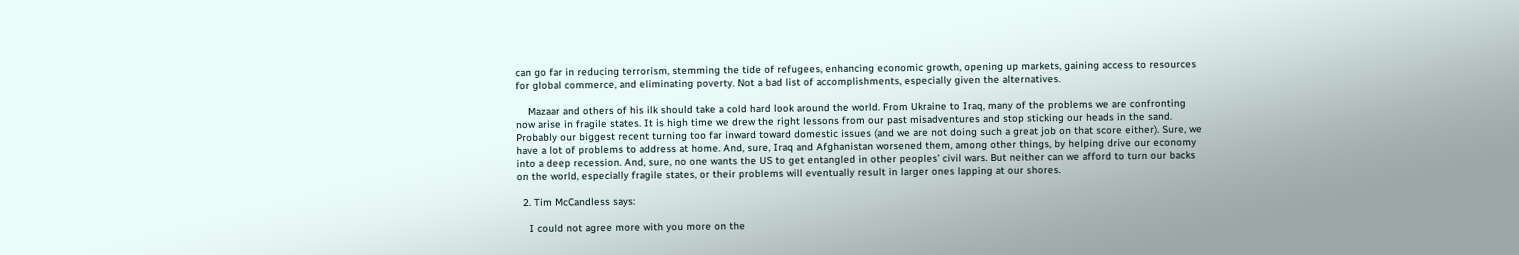can go far in reducing terrorism, stemming the tide of refugees, enhancing economic growth, opening up markets, gaining access to resources for global commerce, and eliminating poverty. Not a bad list of accomplishments, especially given the alternatives.

    Mazaar and others of his ilk should take a cold hard look around the world. From Ukraine to Iraq, many of the problems we are confronting now arise in fragile states. It is high time we drew the right lessons from our past misadventures and stop sticking our heads in the sand. Probably our biggest recent turning too far inward toward domestic issues (and we are not doing such a great job on that score either). Sure, we have a lot of problems to address at home. And, sure, Iraq and Afghanistan worsened them, among other things, by helping drive our economy into a deep recession. And, sure, no one wants the US to get entangled in other peoples’ civil wars. But neither can we afford to turn our backs on the world, especially fragile states, or their problems will eventually result in larger ones lapping at our shores.

  2. Tim McCandless says:

    I could not agree more with you more on the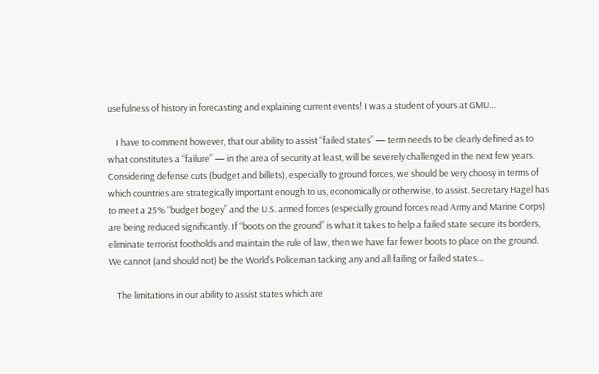usefulness of history in forecasting and explaining current events! I was a student of yours at GMU…

    I have to comment however, that our ability to assist “failed states” — term needs to be clearly defined as to what constitutes a “failure” — in the area of security at least, will be severely challenged in the next few years. Considering defense cuts (budget and billets), especially to ground forces, we should be very choosy in terms of which countries are strategically important enough to us, economically or otherwise, to assist. Secretary Hagel has to meet a 25% “budget bogey” and the U.S. armed forces (especially ground forces read Army and Marine Corps) are being reduced significantly. If “boots on the ground” is what it takes to help a failed state secure its borders, eliminate terrorist footholds and maintain the rule of law, then we have far fewer boots to place on the ground. We cannot (and should not) be the World’s Policeman tacking any and all failing or failed states…

    The limitations in our ability to assist states which are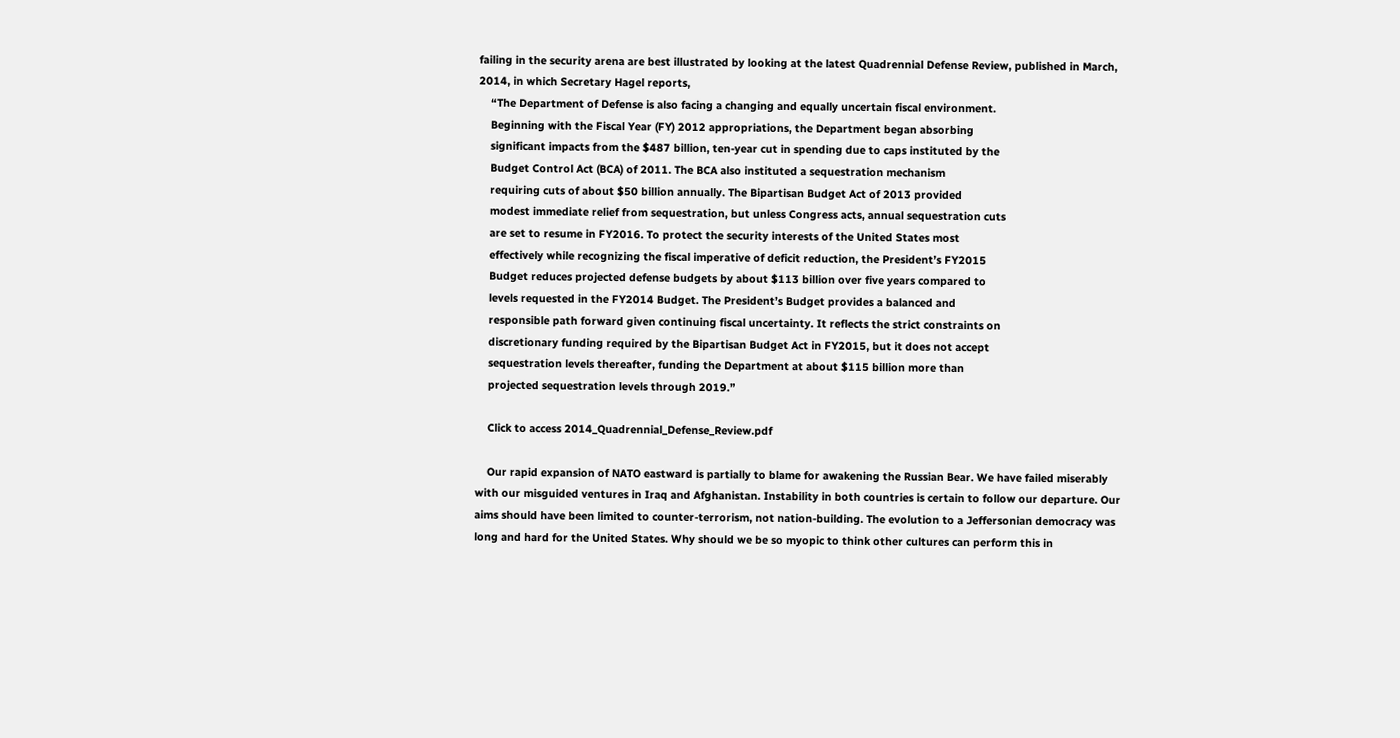failing in the security arena are best illustrated by looking at the latest Quadrennial Defense Review, published in March, 2014, in which Secretary Hagel reports,
    “The Department of Defense is also facing a changing and equally uncertain fiscal environment.
    Beginning with the Fiscal Year (FY) 2012 appropriations, the Department began absorbing
    significant impacts from the $487 billion, ten-year cut in spending due to caps instituted by the
    Budget Control Act (BCA) of 2011. The BCA also instituted a sequestration mechanism
    requiring cuts of about $50 billion annually. The Bipartisan Budget Act of 2013 provided
    modest immediate relief from sequestration, but unless Congress acts, annual sequestration cuts
    are set to resume in FY2016. To protect the security interests of the United States most
    effectively while recognizing the fiscal imperative of deficit reduction, the President’s FY2015
    Budget reduces projected defense budgets by about $113 billion over five years compared to
    levels requested in the FY2014 Budget. The President’s Budget provides a balanced and
    responsible path forward given continuing fiscal uncertainty. It reflects the strict constraints on
    discretionary funding required by the Bipartisan Budget Act in FY2015, but it does not accept
    sequestration levels thereafter, funding the Department at about $115 billion more than
    projected sequestration levels through 2019.”

    Click to access 2014_Quadrennial_Defense_Review.pdf

    Our rapid expansion of NATO eastward is partially to blame for awakening the Russian Bear. We have failed miserably with our misguided ventures in Iraq and Afghanistan. Instability in both countries is certain to follow our departure. Our aims should have been limited to counter-terrorism, not nation-building. The evolution to a Jeffersonian democracy was long and hard for the United States. Why should we be so myopic to think other cultures can perform this in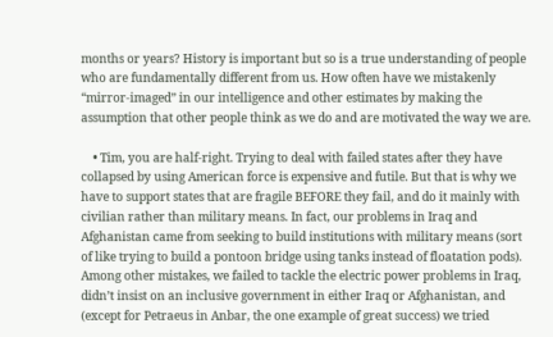months or years? History is important but so is a true understanding of people who are fundamentally different from us. How often have we mistakenly “mirror-imaged” in our intelligence and other estimates by making the assumption that other people think as we do and are motivated the way we are.

    • Tim, you are half-right. Trying to deal with failed states after they have collapsed by using American force is expensive and futile. But that is why we have to support states that are fragile BEFORE they fail, and do it mainly with civilian rather than military means. In fact, our problems in Iraq and Afghanistan came from seeking to build institutions with military means (sort of like trying to build a pontoon bridge using tanks instead of floatation pods). Among other mistakes, we failed to tackle the electric power problems in Iraq, didn’t insist on an inclusive government in either Iraq or Afghanistan, and (except for Petraeus in Anbar, the one example of great success) we tried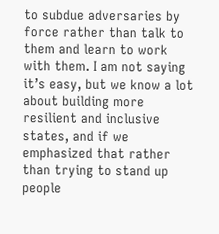to subdue adversaries by force rather than talk to them and learn to work with them. I am not saying it’s easy, but we know a lot about building more resilient and inclusive states, and if we emphasized that rather than trying to stand up people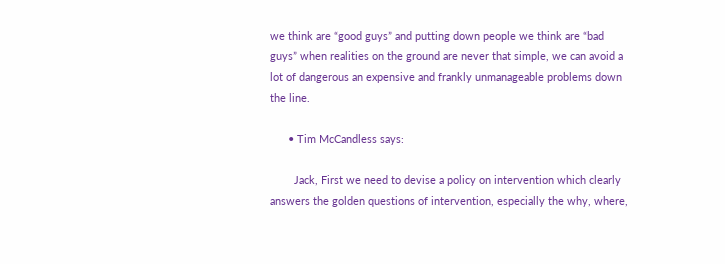we think are “good guys” and putting down people we think are “bad guys” when realities on the ground are never that simple, we can avoid a lot of dangerous an expensive and frankly unmanageable problems down the line.

      • Tim McCandless says:

        Jack, First we need to devise a policy on intervention which clearly answers the golden questions of intervention, especially the why, where,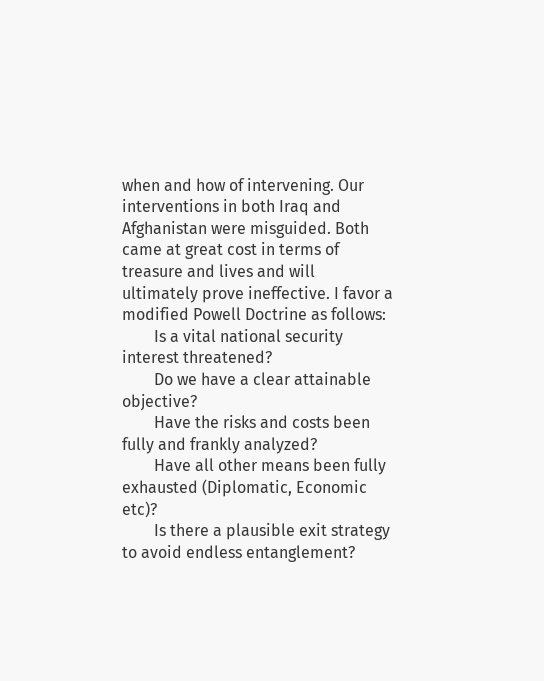when and how of intervening. Our interventions in both Iraq and Afghanistan were misguided. Both came at great cost in terms of treasure and lives and will ultimately prove ineffective. I favor a modified Powell Doctrine as follows:
        Is a vital national security interest threatened?
        Do we have a clear attainable objective?
        Have the risks and costs been fully and frankly analyzed?
        Have all other means been fully exhausted (Diplomatic, Economic etc)?
        Is there a plausible exit strategy to avoid endless entanglement?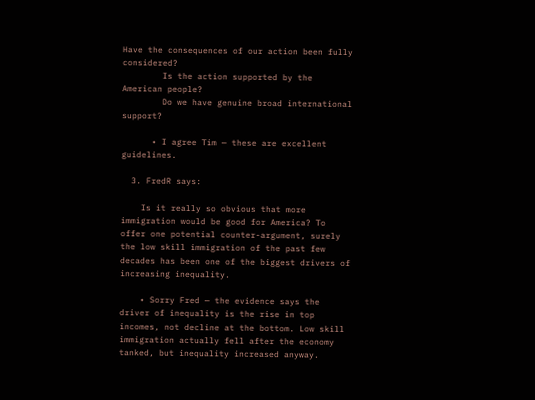Have the consequences of our action been fully considered?
        Is the action supported by the American people?
        Do we have genuine broad international support?

      • I agree Tim — these are excellent guidelines.

  3. FredR says:

    Is it really so obvious that more immigration would be good for America? To offer one potential counter-argument, surely the low skill immigration of the past few decades has been one of the biggest drivers of increasing inequality.

    • Sorry Fred — the evidence says the driver of inequality is the rise in top incomes, not decline at the bottom. Low skill immigration actually fell after the economy tanked, but inequality increased anyway.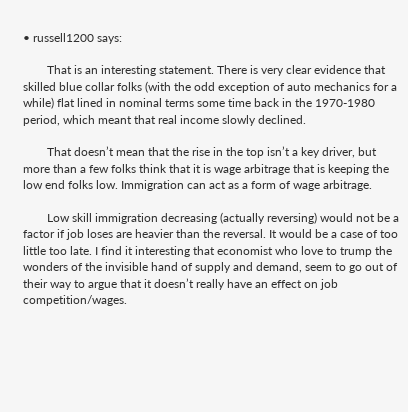• russell1200 says:

        That is an interesting statement. There is very clear evidence that skilled blue collar folks (with the odd exception of auto mechanics for a while) flat lined in nominal terms some time back in the 1970-1980 period, which meant that real income slowly declined.

        That doesn’t mean that the rise in the top isn’t a key driver, but more than a few folks think that it is wage arbitrage that is keeping the low end folks low. Immigration can act as a form of wage arbitrage.

        Low skill immigration decreasing (actually reversing) would not be a factor if job loses are heavier than the reversal. It would be a case of too little too late. I find it interesting that economist who love to trump the wonders of the invisible hand of supply and demand, seem to go out of their way to argue that it doesn’t really have an effect on job competition/wages.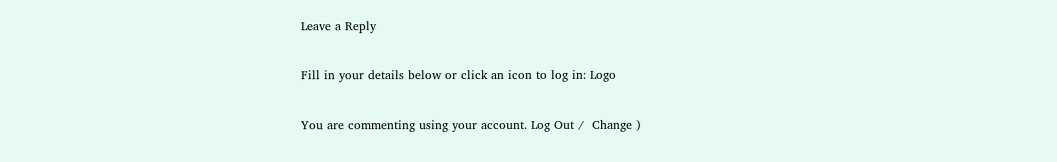Leave a Reply

Fill in your details below or click an icon to log in: Logo

You are commenting using your account. Log Out /  Change )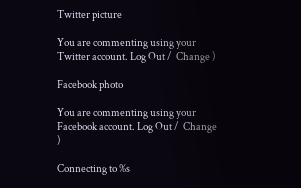Twitter picture

You are commenting using your Twitter account. Log Out /  Change )

Facebook photo

You are commenting using your Facebook account. Log Out /  Change )

Connecting to %s